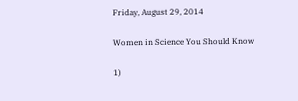Friday, August 29, 2014

Women in Science You Should Know

1)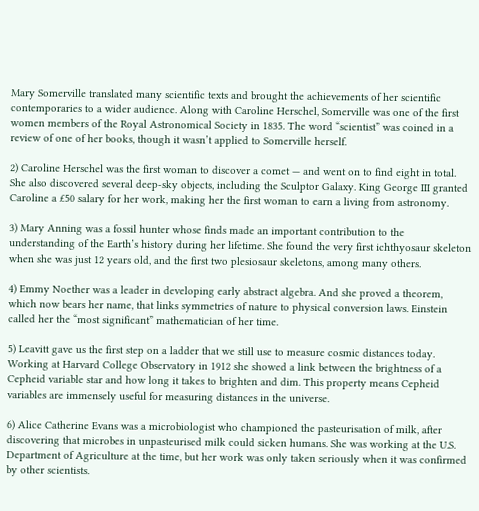Mary Somerville translated many scientific texts and brought the achievements of her scientific contemporaries to a wider audience. Along with Caroline Herschel, Somerville was one of the first women members of the Royal Astronomical Society in 1835. The word “scientist” was coined in a review of one of her books, though it wasn’t applied to Somerville herself.

2) Caroline Herschel was the first woman to discover a comet — and went on to find eight in total. She also discovered several deep-sky objects, including the Sculptor Galaxy. King George III granted Caroline a £50 salary for her work, making her the first woman to earn a living from astronomy.

3) Mary Anning was a fossil hunter whose finds made an important contribution to the understanding of the Earth’s history during her lifetime. She found the very first ichthyosaur skeleton when she was just 12 years old, and the first two plesiosaur skeletons, among many others.

4) Emmy Noether was a leader in developing early abstract algebra. And she proved a theorem, which now bears her name, that links symmetries of nature to physical conversion laws. Einstein called her the “most significant” mathematician of her time.

5) Leavitt gave us the first step on a ladder that we still use to measure cosmic distances today. Working at Harvard College Observatory in 1912 she showed a link between the brightness of a Cepheid variable star and how long it takes to brighten and dim. This property means Cepheid variables are immensely useful for measuring distances in the universe.

6) Alice Catherine Evans was a microbiologist who championed the pasteurisation of milk, after discovering that microbes in unpasteurised milk could sicken humans. She was working at the U.S. Department of Agriculture at the time, but her work was only taken seriously when it was confirmed by other scientists.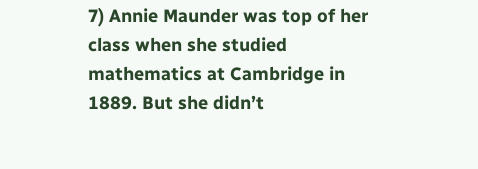7) Annie Maunder was top of her class when she studied mathematics at Cambridge in 1889. But she didn’t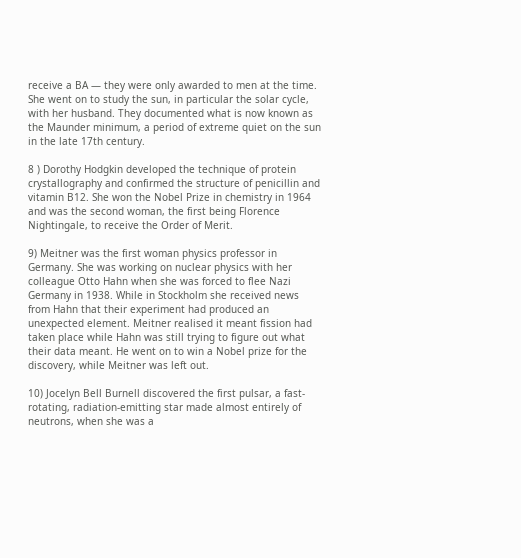receive a BA — they were only awarded to men at the time. She went on to study the sun, in particular the solar cycle, with her husband. They documented what is now known as the Maunder minimum, a period of extreme quiet on the sun in the late 17th century.

8 ) Dorothy Hodgkin developed the technique of protein crystallography and confirmed the structure of penicillin and vitamin B12. She won the Nobel Prize in chemistry in 1964 and was the second woman, the first being Florence Nightingale, to receive the Order of Merit.

9) Meitner was the first woman physics professor in Germany. She was working on nuclear physics with her colleague Otto Hahn when she was forced to flee Nazi Germany in 1938. While in Stockholm she received news from Hahn that their experiment had produced an unexpected element. Meitner realised it meant fission had taken place while Hahn was still trying to figure out what their data meant. He went on to win a Nobel prize for the discovery, while Meitner was left out.

10) Jocelyn Bell Burnell discovered the first pulsar, a fast-rotating, radiation-emitting star made almost entirely of neutrons, when she was a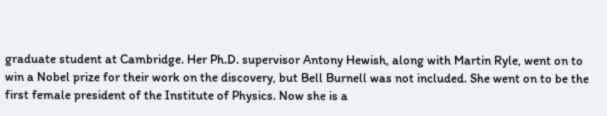graduate student at Cambridge. Her Ph.D. supervisor Antony Hewish, along with Martin Ryle, went on to win a Nobel prize for their work on the discovery, but Bell Burnell was not included. She went on to be the first female president of the Institute of Physics. Now she is a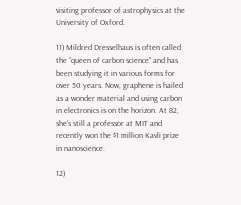visiting professor of astrophysics at the University of Oxford.

11) Mildred Dresselhaus is often called the “queen of carbon science” and has been studying it in various forms for over 50 years. Now, graphene is hailed as a wonder material and using carbon in electronics is on the horizon. At 82, she’s still a professor at MIT and recently won the $1 million Kavli prize in nanoscience.

12)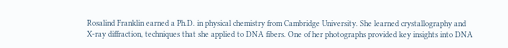Rosalind Franklin earned a Ph.D. in physical chemistry from Cambridge University. She learned crystallography and X-ray diffraction, techniques that she applied to DNA fibers. One of her photographs provided key insights into DNA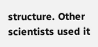structure. Other scientists used it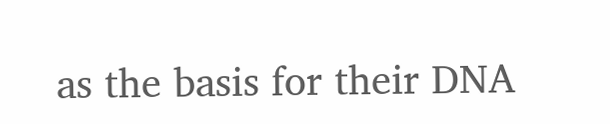as the basis for their DNA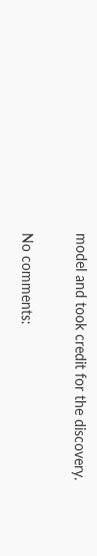model and took credit for the discovery.

No comments: